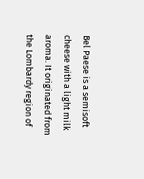Bel Paese is a semisoft cheese with a light milk aroma. It originated from the Lombardy region of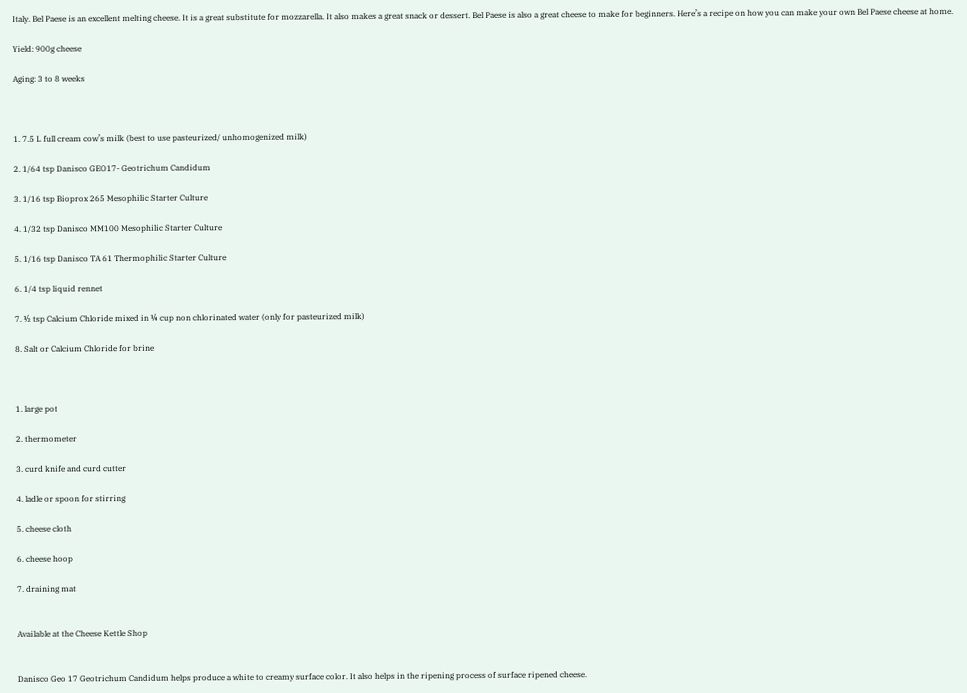Italy. Bel Paese is an excellent melting cheese. It is a great substitute for mozzarella. It also makes a great snack or dessert. Bel Paese is also a great cheese to make for beginners. Here’s a recipe on how you can make your own Bel Paese cheese at home.

Yield: 900g cheese

Aging: 3 to 8 weeks



1. 7.5 L full cream cow’s milk (best to use pasteurized/ unhomogenized milk)

2. 1/64 tsp Danisco GEO17- Geotrichum Candidum

3. 1/16 tsp Bioprox 265 Mesophilic Starter Culture

4. 1/32 tsp Danisco MM100 Mesophilic Starter Culture

5. 1/16 tsp Danisco TA 61 Thermophilic Starter Culture

6. 1/4 tsp liquid rennet

7. ½ tsp Calcium Chloride mixed in ¼ cup non chlorinated water (only for pasteurized milk)

8. Salt or Calcium Chloride for brine



1. large pot

2. thermometer

3. curd knife and curd cutter

4. ladle or spoon for stirring

5. cheese cloth

6. cheese hoop

7. draining mat


Available at the Cheese Kettle Shop


Danisco Geo 17 Geotrichum Candidum helps produce a white to creamy surface color. It also helps in the ripening process of surface ripened cheese.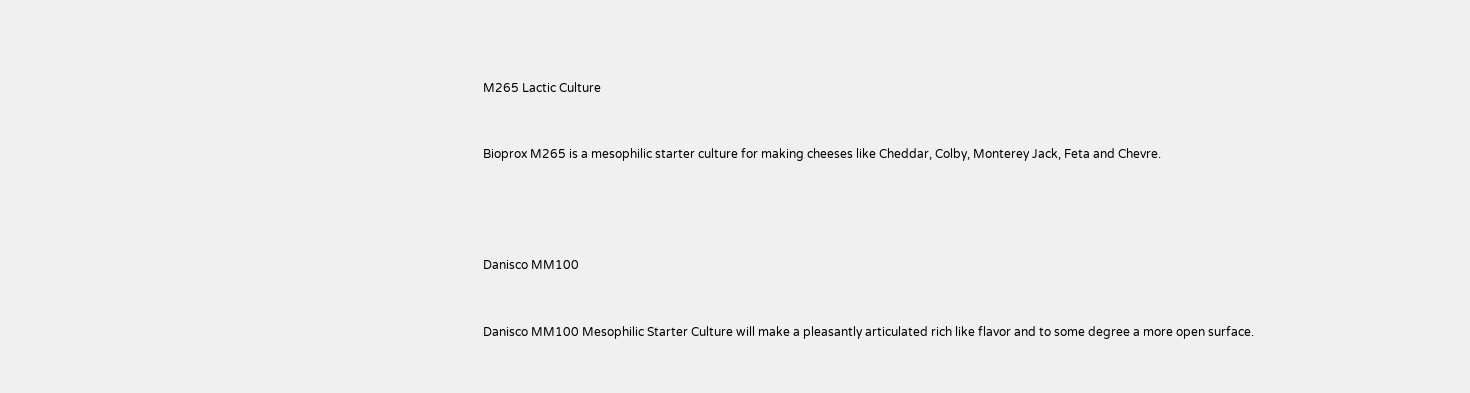M265 Lactic Culture


Bioprox M265 is a mesophilic starter culture for making cheeses like Cheddar, Colby, Monterey Jack, Feta and Chevre.




Danisco MM100


Danisco MM100 Mesophilic Starter Culture will make a pleasantly articulated rich like flavor and to some degree a more open surface.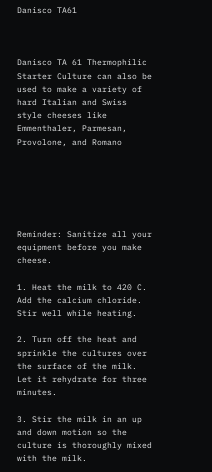Danisco TA61



Danisco TA 61 Thermophilic Starter Culture can also be used to make a variety of hard Italian and Swiss style cheeses like Emmenthaler, Parmesan, Provolone, and Romano






Reminder: Sanitize all your equipment before you make cheese.

1. Heat the milk to 420 C. Add the calcium chloride. Stir well while heating.

2. Turn off the heat and sprinkle the cultures over the surface of the milk. Let it rehydrate for three minutes.

3. Stir the milk in an up and down motion so the culture is thoroughly mixed with the milk.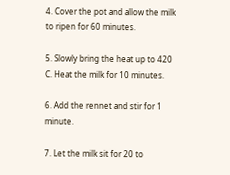4. Cover the pot and allow the milk to ripen for 60 minutes.

5. Slowly bring the heat up to 420 C. Heat the milk for 10 minutes.

6. Add the rennet and stir for 1 minute.

7. Let the milk sit for 20 to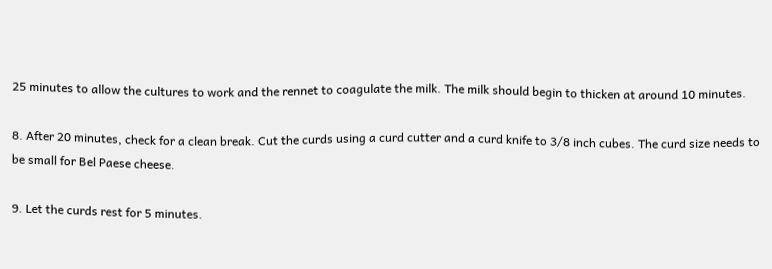25 minutes to allow the cultures to work and the rennet to coagulate the milk. The milk should begin to thicken at around 10 minutes.

8. After 20 minutes, check for a clean break. Cut the curds using a curd cutter and a curd knife to 3/8 inch cubes. The curd size needs to be small for Bel Paese cheese.

9. Let the curds rest for 5 minutes.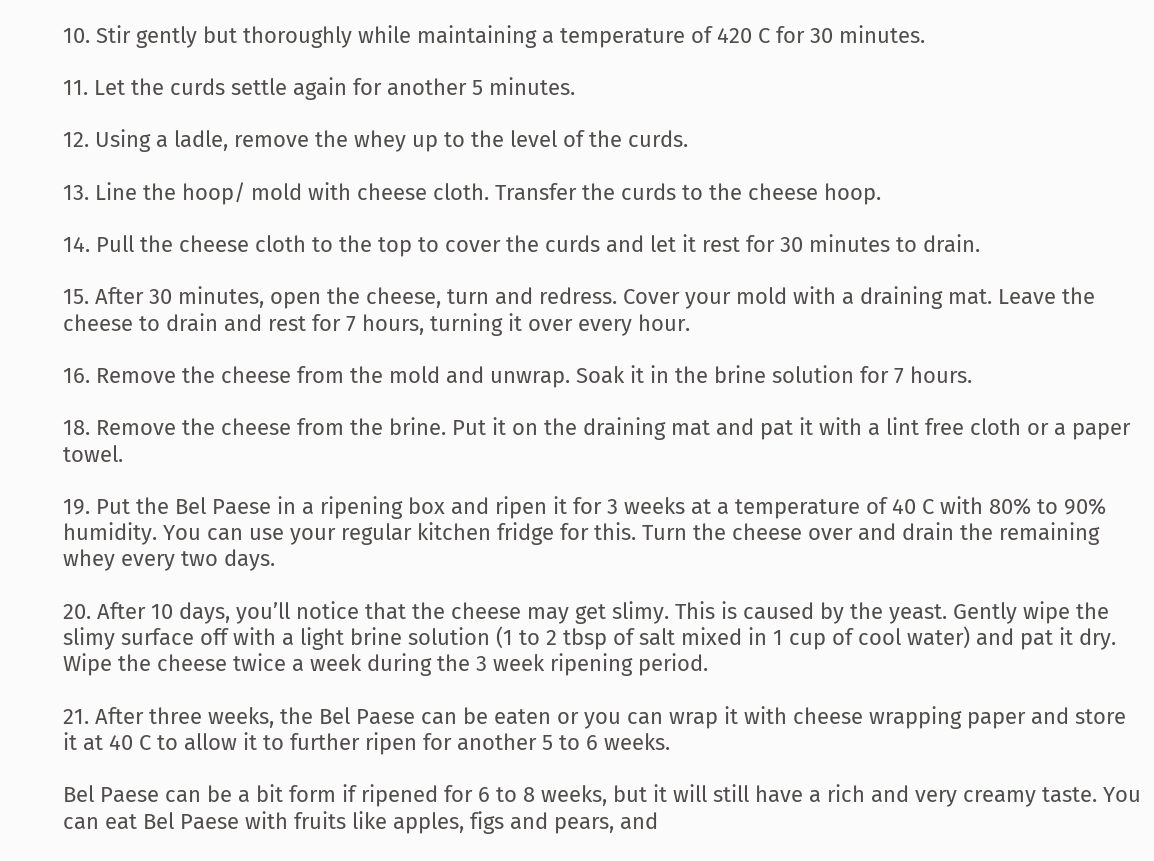10. Stir gently but thoroughly while maintaining a temperature of 420 C for 30 minutes.

11. Let the curds settle again for another 5 minutes.

12. Using a ladle, remove the whey up to the level of the curds.

13. Line the hoop/ mold with cheese cloth. Transfer the curds to the cheese hoop.

14. Pull the cheese cloth to the top to cover the curds and let it rest for 30 minutes to drain.

15. After 30 minutes, open the cheese, turn and redress. Cover your mold with a draining mat. Leave the cheese to drain and rest for 7 hours, turning it over every hour.

16. Remove the cheese from the mold and unwrap. Soak it in the brine solution for 7 hours.

18. Remove the cheese from the brine. Put it on the draining mat and pat it with a lint free cloth or a paper towel.

19. Put the Bel Paese in a ripening box and ripen it for 3 weeks at a temperature of 40 C with 80% to 90% humidity. You can use your regular kitchen fridge for this. Turn the cheese over and drain the remaining whey every two days.

20. After 10 days, you’ll notice that the cheese may get slimy. This is caused by the yeast. Gently wipe the slimy surface off with a light brine solution (1 to 2 tbsp of salt mixed in 1 cup of cool water) and pat it dry. Wipe the cheese twice a week during the 3 week ripening period.

21. After three weeks, the Bel Paese can be eaten or you can wrap it with cheese wrapping paper and store it at 40 C to allow it to further ripen for another 5 to 6 weeks.

Bel Paese can be a bit form if ripened for 6 to 8 weeks, but it will still have a rich and very creamy taste. You can eat Bel Paese with fruits like apples, figs and pears, and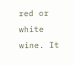red or white wine. It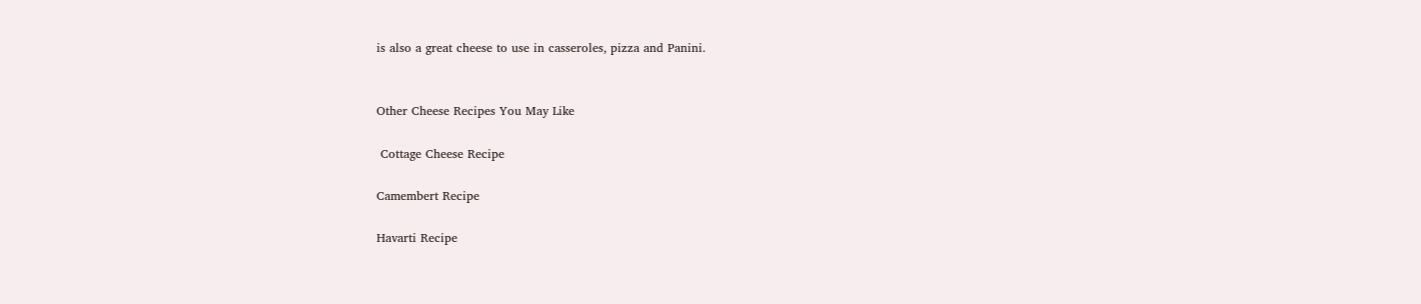is also a great cheese to use in casseroles, pizza and Panini.


Other Cheese Recipes You May Like

 Cottage Cheese Recipe

Camembert Recipe

Havarti Recipe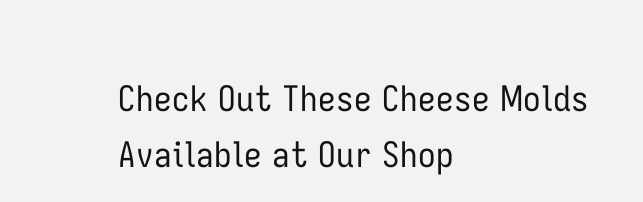Check Out These Cheese Molds Available at Our Shop